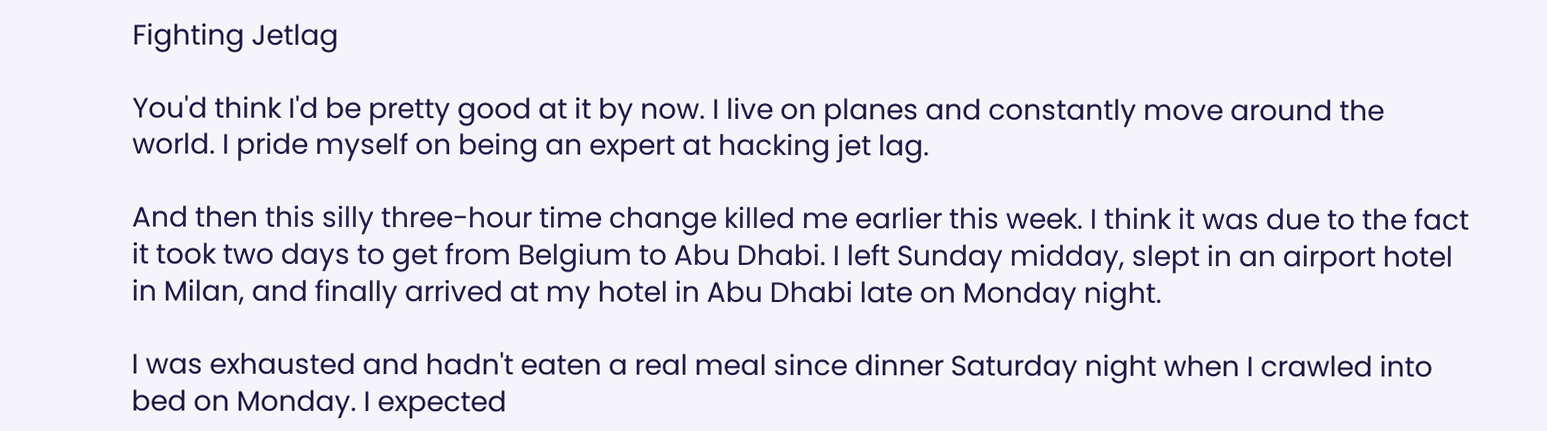Fighting Jetlag

You'd think I'd be pretty good at it by now. I live on planes and constantly move around the world. I pride myself on being an expert at hacking jet lag.

And then this silly three-hour time change killed me earlier this week. I think it was due to the fact it took two days to get from Belgium to Abu Dhabi. I left Sunday midday, slept in an airport hotel in Milan, and finally arrived at my hotel in Abu Dhabi late on Monday night.

I was exhausted and hadn't eaten a real meal since dinner Saturday night when I crawled into bed on Monday. I expected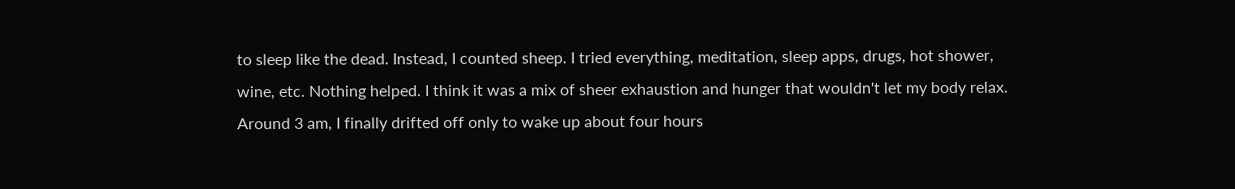to sleep like the dead. Instead, I counted sheep. I tried everything, meditation, sleep apps, drugs, hot shower, wine, etc. Nothing helped. I think it was a mix of sheer exhaustion and hunger that wouldn't let my body relax. Around 3 am, I finally drifted off only to wake up about four hours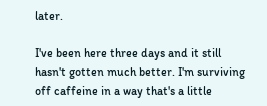later.

I've been here three days and it still hasn't gotten much better. I'm surviving off caffeine in a way that's a little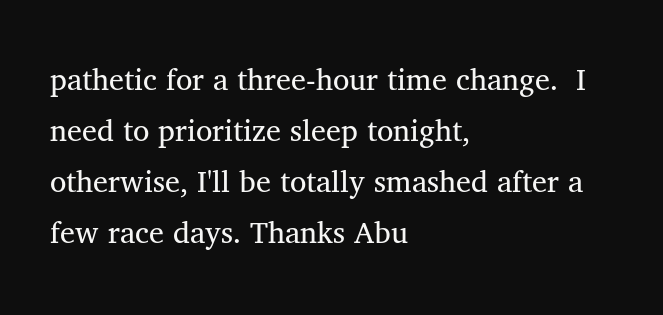pathetic for a three-hour time change.  I need to prioritize sleep tonight, otherwise, I'll be totally smashed after a few race days. Thanks Abu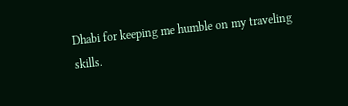Dhabi for keeping me humble on my traveling skills.